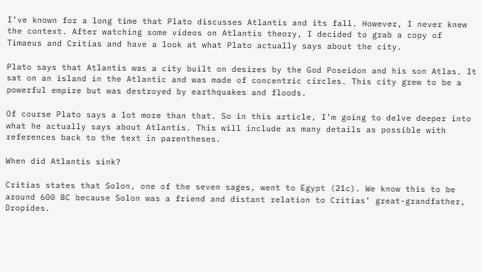I’ve known for a long time that Plato discusses Atlantis and its fall. However, I never knew the context. After watching some videos on Atlantis theory, I decided to grab a copy of Timaeus and Critias and have a look at what Plato actually says about the city.

Plato says that Atlantis was a city built on desires by the God Poseidon and his son Atlas. It sat on an island in the Atlantic and was made of concentric circles. This city grew to be a powerful empire but was destroyed by earthquakes and floods.

Of course Plato says a lot more than that. So in this article, I’m going to delve deeper into what he actually says about Atlantis. This will include as many details as possible with references back to the text in parentheses.

When did Atlantis sink?

Critias states that Solon, one of the seven sages, went to Egypt (21c). We know this to be around 600 BC because Solon was a friend and distant relation to Critias’ great-grandfather, Dropides.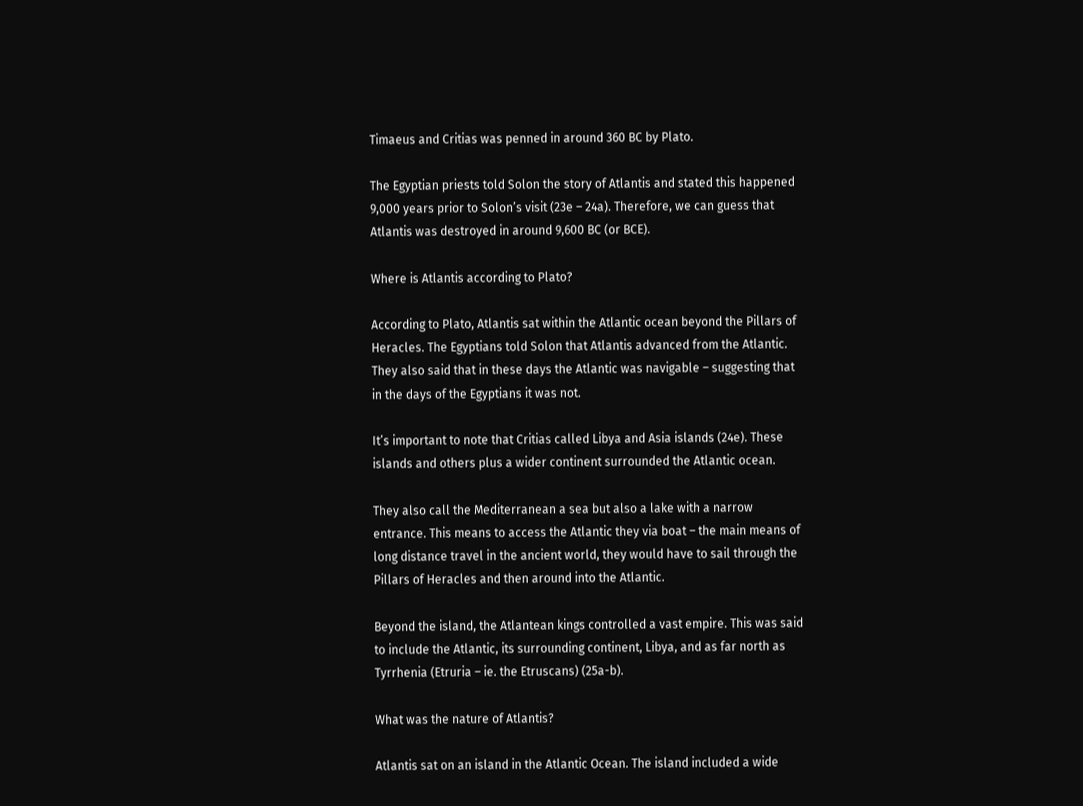Timaeus and Critias was penned in around 360 BC by Plato.

The Egyptian priests told Solon the story of Atlantis and stated this happened 9,000 years prior to Solon’s visit (23e – 24a). Therefore, we can guess that Atlantis was destroyed in around 9,600 BC (or BCE).

Where is Atlantis according to Plato?

According to Plato, Atlantis sat within the Atlantic ocean beyond the Pillars of Heracles. The Egyptians told Solon that Atlantis advanced from the Atlantic. They also said that in these days the Atlantic was navigable – suggesting that in the days of the Egyptians it was not.

It’s important to note that Critias called Libya and Asia islands (24e). These islands and others plus a wider continent surrounded the Atlantic ocean.

They also call the Mediterranean a sea but also a lake with a narrow entrance. This means to access the Atlantic they via boat – the main means of long distance travel in the ancient world, they would have to sail through the Pillars of Heracles and then around into the Atlantic.

Beyond the island, the Atlantean kings controlled a vast empire. This was said to include the Atlantic, its surrounding continent, Libya, and as far north as Tyrrhenia (Etruria – ie. the Etruscans) (25a-b).

What was the nature of Atlantis?

Atlantis sat on an island in the Atlantic Ocean. The island included a wide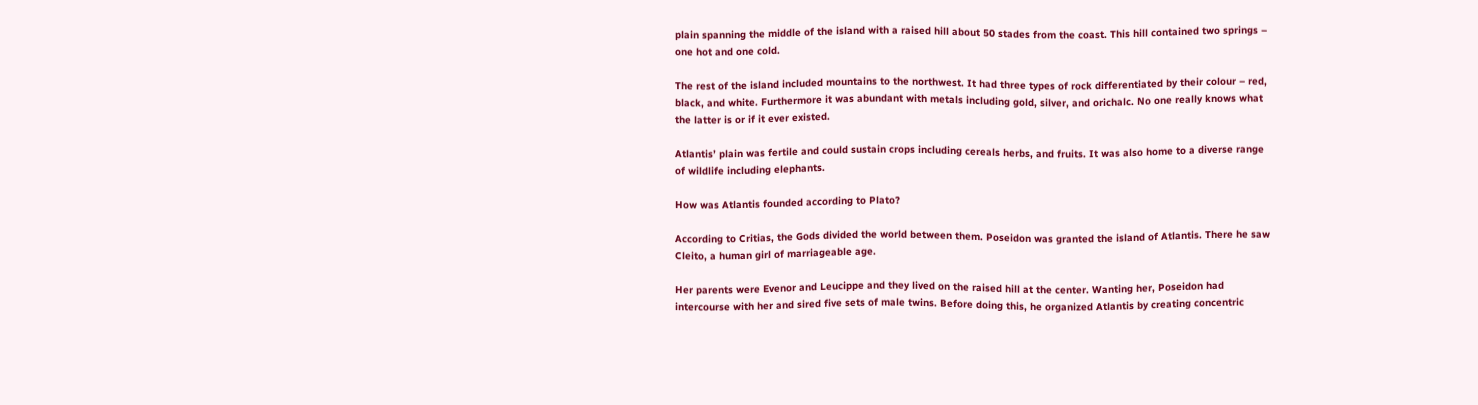plain spanning the middle of the island with a raised hill about 50 stades from the coast. This hill contained two springs – one hot and one cold.

The rest of the island included mountains to the northwest. It had three types of rock differentiated by their colour – red, black, and white. Furthermore it was abundant with metals including gold, silver, and orichalc. No one really knows what the latter is or if it ever existed.

Atlantis’ plain was fertile and could sustain crops including cereals herbs, and fruits. It was also home to a diverse range of wildlife including elephants.

How was Atlantis founded according to Plato?

According to Critias, the Gods divided the world between them. Poseidon was granted the island of Atlantis. There he saw Cleito, a human girl of marriageable age.

Her parents were Evenor and Leucippe and they lived on the raised hill at the center. Wanting her, Poseidon had intercourse with her and sired five sets of male twins. Before doing this, he organized Atlantis by creating concentric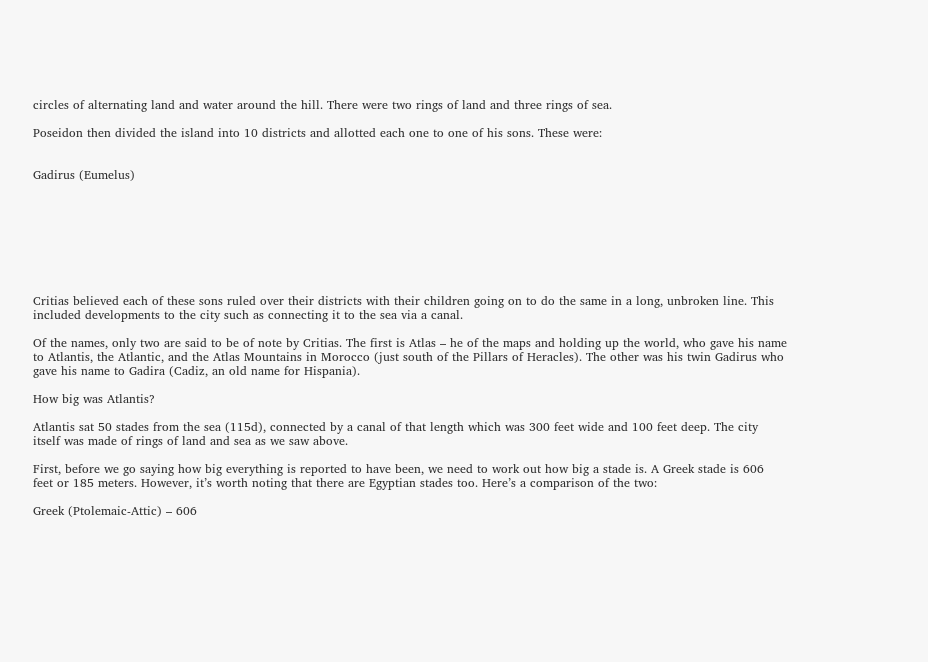circles of alternating land and water around the hill. There were two rings of land and three rings of sea.

Poseidon then divided the island into 10 districts and allotted each one to one of his sons. These were:


Gadirus (Eumelus)








Critias believed each of these sons ruled over their districts with their children going on to do the same in a long, unbroken line. This included developments to the city such as connecting it to the sea via a canal.

Of the names, only two are said to be of note by Critias. The first is Atlas – he of the maps and holding up the world, who gave his name to Atlantis, the Atlantic, and the Atlas Mountains in Morocco (just south of the Pillars of Heracles). The other was his twin Gadirus who gave his name to Gadira (Cadiz, an old name for Hispania).

How big was Atlantis?

Atlantis sat 50 stades from the sea (115d), connected by a canal of that length which was 300 feet wide and 100 feet deep. The city itself was made of rings of land and sea as we saw above.

First, before we go saying how big everything is reported to have been, we need to work out how big a stade is. A Greek stade is 606 feet or 185 meters. However, it’s worth noting that there are Egyptian stades too. Here’s a comparison of the two:

Greek (Ptolemaic-Attic) – 606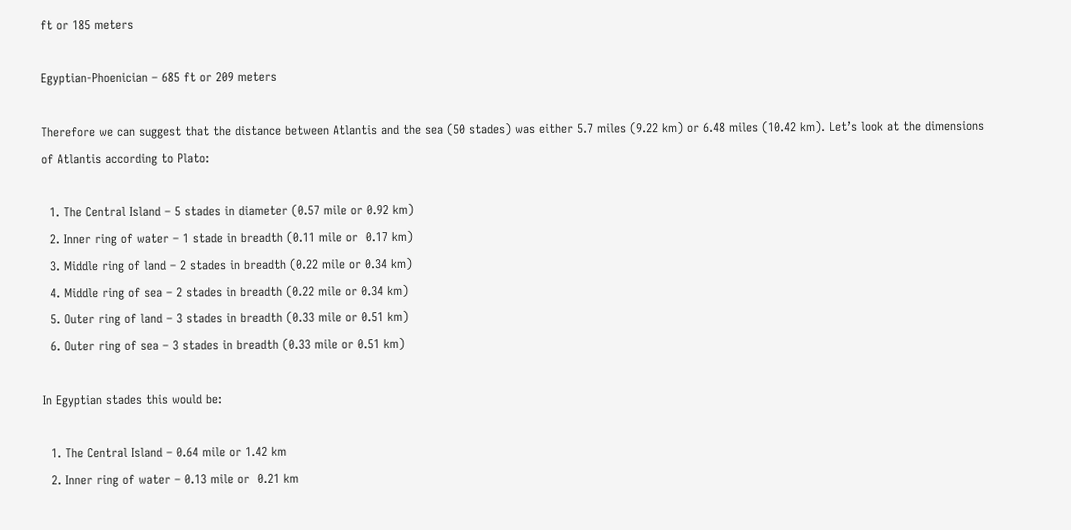ft or 185 meters

Egyptian-Phoenician – 685 ft or 209 meters

Therefore we can suggest that the distance between Atlantis and the sea (50 stades) was either 5.7 miles (9.22 km) or 6.48 miles (10.42 km). Let’s look at the dimensions of Atlantis according to Plato:

  1. The Central Island – 5 stades in diameter (0.57 mile or 0.92 km)
  2. Inner ring of water – 1 stade in breadth (0.11 mile or  0.17 km)
  3. Middle ring of land – 2 stades in breadth (0.22 mile or 0.34 km)
  4. Middle ring of sea – 2 stades in breadth (0.22 mile or 0.34 km)
  5. Outer ring of land – 3 stades in breadth (0.33 mile or 0.51 km)
  6. Outer ring of sea – 3 stades in breadth (0.33 mile or 0.51 km)

In Egyptian stades this would be:

  1. The Central Island – 0.64 mile or 1.42 km
  2. Inner ring of water – 0.13 mile or  0.21 km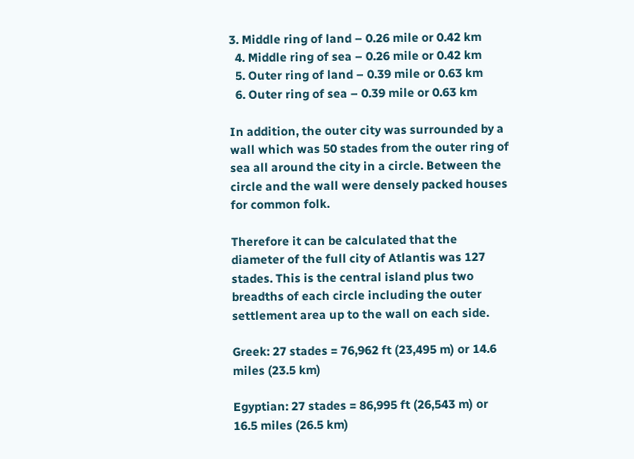3. Middle ring of land – 0.26 mile or 0.42 km
  4. Middle ring of sea – 0.26 mile or 0.42 km
  5. Outer ring of land – 0.39 mile or 0.63 km
  6. Outer ring of sea – 0.39 mile or 0.63 km

In addition, the outer city was surrounded by a wall which was 50 stades from the outer ring of sea all around the city in a circle. Between the circle and the wall were densely packed houses for common folk.

Therefore it can be calculated that the diameter of the full city of Atlantis was 127 stades. This is the central island plus two breadths of each circle including the outer settlement area up to the wall on each side.

Greek: 27 stades = 76,962 ft (23,495 m) or 14.6 miles (23.5 km)

Egyptian: 27 stades = 86,995 ft (26,543 m) or 16.5 miles (26.5 km)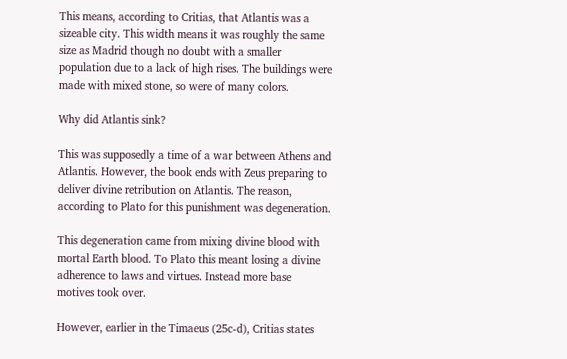This means, according to Critias, that Atlantis was a sizeable city. This width means it was roughly the same size as Madrid though no doubt with a smaller population due to a lack of high rises. The buildings were made with mixed stone, so were of many colors.

Why did Atlantis sink?

This was supposedly a time of a war between Athens and Atlantis. However, the book ends with Zeus preparing to deliver divine retribution on Atlantis. The reason, according to Plato for this punishment was degeneration.

This degeneration came from mixing divine blood with mortal Earth blood. To Plato this meant losing a divine adherence to laws and virtues. Instead more base motives took over.

However, earlier in the Timaeus (25c-d), Critias states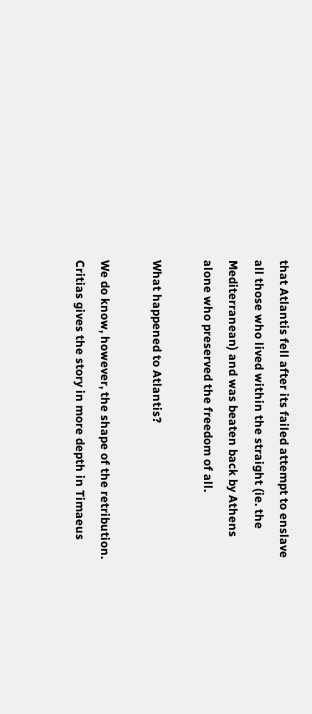that Atlantis fell after its failed attempt to enslave all those who lived within the straight (ie. the Mediterranean) and was beaten back by Athens alone who preserved the freedom of all.

What happened to Atlantis?

We do know, however, the shape of the retribution. Critias gives the story in more depth in Timaeus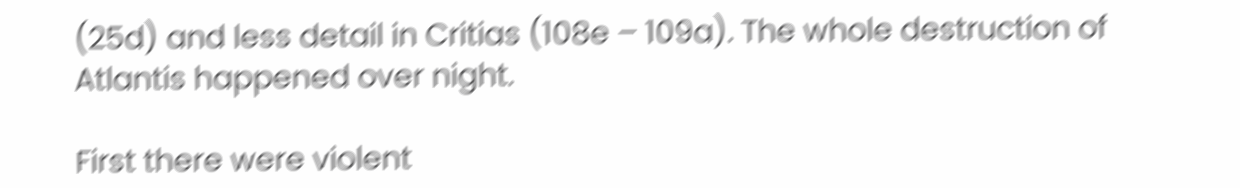(25d) and less detail in Critias (108e – 109a). The whole destruction of Atlantis happened over night.

First there were violent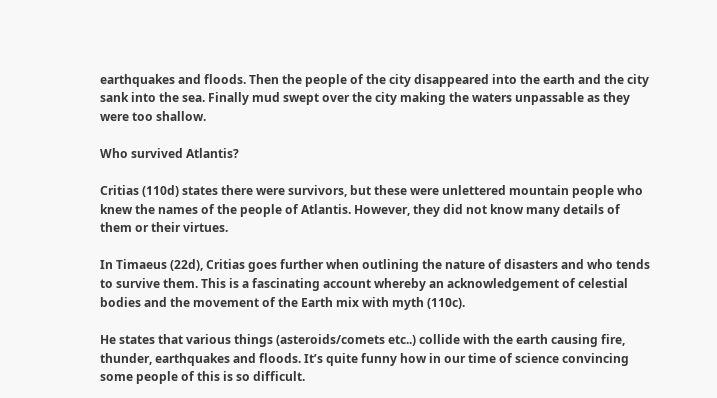earthquakes and floods. Then the people of the city disappeared into the earth and the city sank into the sea. Finally mud swept over the city making the waters unpassable as they were too shallow.

Who survived Atlantis?

Critias (110d) states there were survivors, but these were unlettered mountain people who knew the names of the people of Atlantis. However, they did not know many details of them or their virtues.

In Timaeus (22d), Critias goes further when outlining the nature of disasters and who tends to survive them. This is a fascinating account whereby an acknowledgement of celestial bodies and the movement of the Earth mix with myth (110c).

He states that various things (asteroids/comets etc..) collide with the earth causing fire, thunder, earthquakes and floods. It’s quite funny how in our time of science convincing some people of this is so difficult.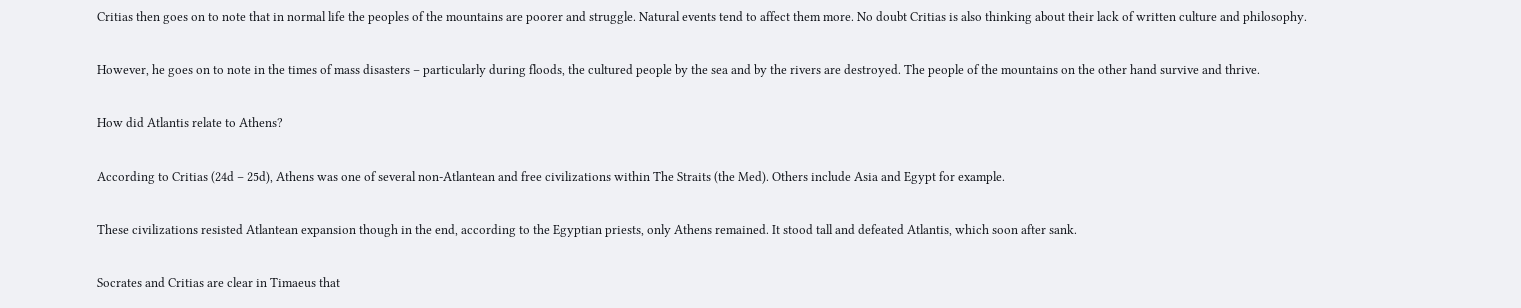Critias then goes on to note that in normal life the peoples of the mountains are poorer and struggle. Natural events tend to affect them more. No doubt Critias is also thinking about their lack of written culture and philosophy.

However, he goes on to note in the times of mass disasters – particularly during floods, the cultured people by the sea and by the rivers are destroyed. The people of the mountains on the other hand survive and thrive.

How did Atlantis relate to Athens?

According to Critias (24d – 25d), Athens was one of several non-Atlantean and free civilizations within The Straits (the Med). Others include Asia and Egypt for example.

These civilizations resisted Atlantean expansion though in the end, according to the Egyptian priests, only Athens remained. It stood tall and defeated Atlantis, which soon after sank.

Socrates and Critias are clear in Timaeus that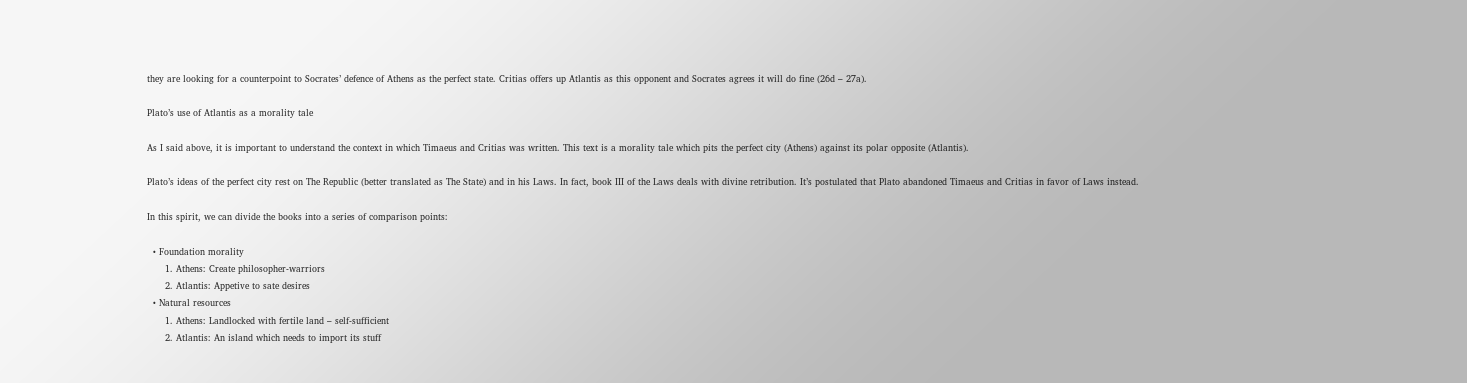they are looking for a counterpoint to Socrates’ defence of Athens as the perfect state. Critias offers up Atlantis as this opponent and Socrates agrees it will do fine (26d – 27a).

Plato’s use of Atlantis as a morality tale

As I said above, it is important to understand the context in which Timaeus and Critias was written. This text is a morality tale which pits the perfect city (Athens) against its polar opposite (Atlantis).

Plato’s ideas of the perfect city rest on The Republic (better translated as The State) and in his Laws. In fact, book III of the Laws deals with divine retribution. It’s postulated that Plato abandoned Timaeus and Critias in favor of Laws instead.

In this spirit, we can divide the books into a series of comparison points:

  • Foundation morality
      1. Athens: Create philosopher-warriors
      2. Atlantis: Appetive to sate desires
  • Natural resources
      1. Athens: Landlocked with fertile land – self-sufficient
      2. Atlantis: An island which needs to import its stuff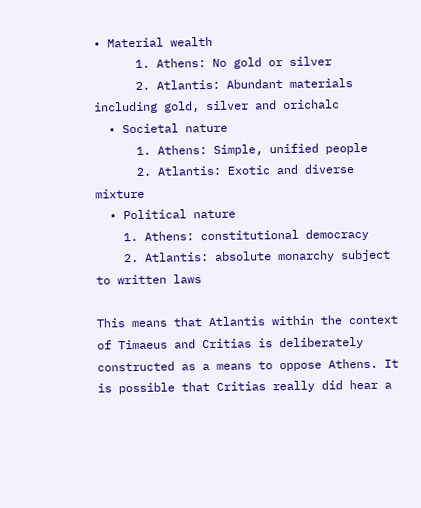• Material wealth
      1. Athens: No gold or silver
      2. Atlantis: Abundant materials including gold, silver and orichalc
  • Societal nature
      1. Athens: Simple, unified people
      2. Atlantis: Exotic and diverse mixture
  • Political nature
    1. Athens: constitutional democracy
    2. Atlantis: absolute monarchy subject to written laws

This means that Atlantis within the context of Timaeus and Critias is deliberately constructed as a means to oppose Athens. It is possible that Critias really did hear a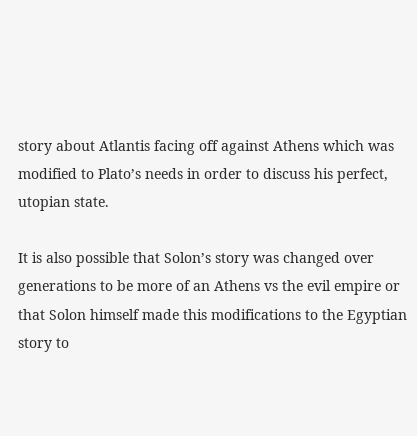story about Atlantis facing off against Athens which was modified to Plato’s needs in order to discuss his perfect, utopian state.

It is also possible that Solon’s story was changed over generations to be more of an Athens vs the evil empire or that Solon himself made this modifications to the Egyptian story to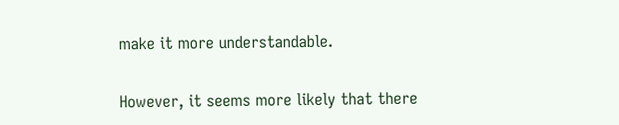make it more understandable.

However, it seems more likely that there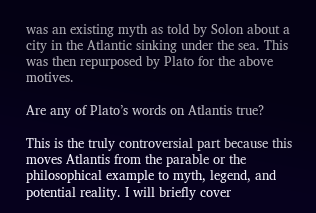was an existing myth as told by Solon about a city in the Atlantic sinking under the sea. This was then repurposed by Plato for the above motives.

Are any of Plato’s words on Atlantis true?

This is the truly controversial part because this moves Atlantis from the parable or the philosophical example to myth, legend, and potential reality. I will briefly cover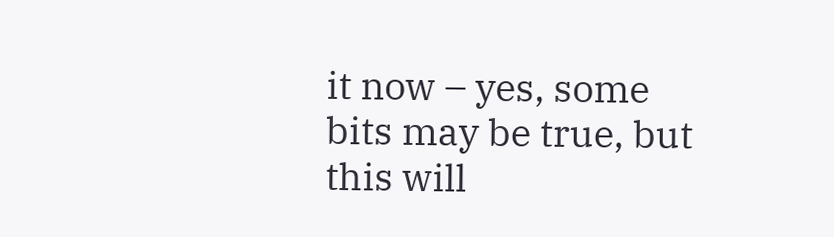it now – yes, some bits may be true, but this will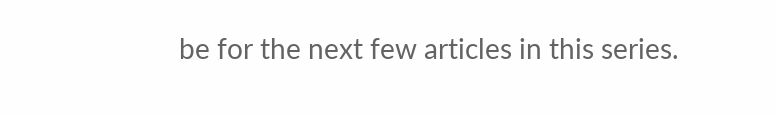be for the next few articles in this series.